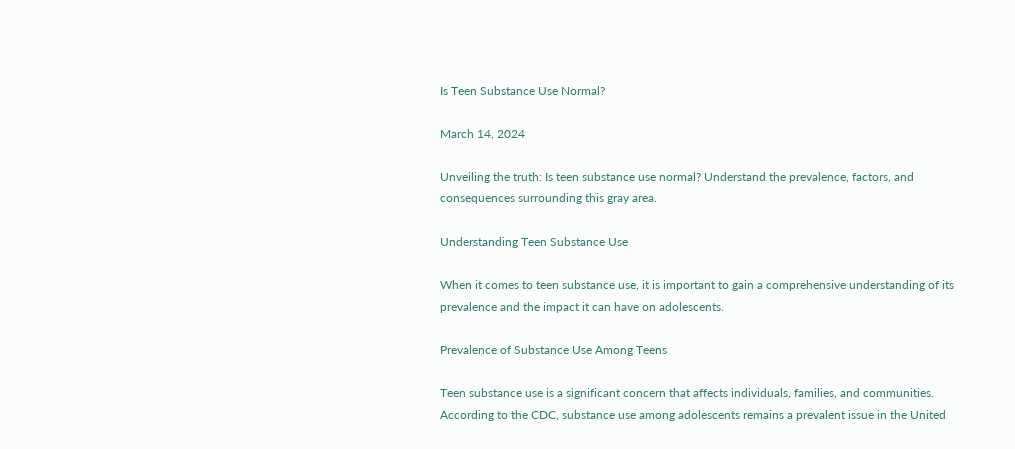Is Teen Substance Use Normal?

March 14, 2024

Unveiling the truth: Is teen substance use normal? Understand the prevalence, factors, and consequences surrounding this gray area.

Understanding Teen Substance Use

When it comes to teen substance use, it is important to gain a comprehensive understanding of its prevalence and the impact it can have on adolescents.

Prevalence of Substance Use Among Teens

Teen substance use is a significant concern that affects individuals, families, and communities. According to the CDC, substance use among adolescents remains a prevalent issue in the United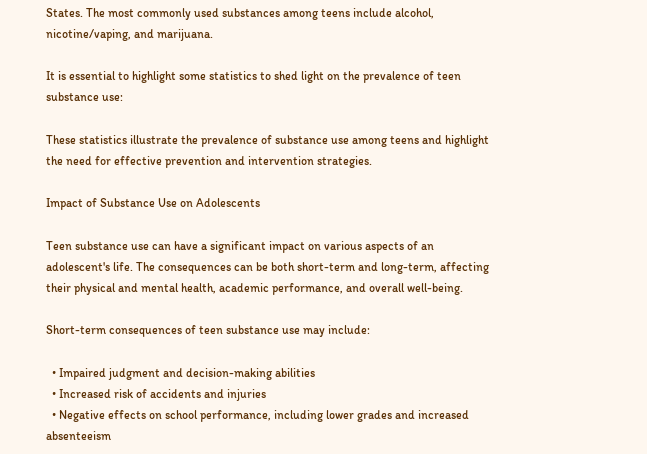States. The most commonly used substances among teens include alcohol, nicotine/vaping, and marijuana.

It is essential to highlight some statistics to shed light on the prevalence of teen substance use:

These statistics illustrate the prevalence of substance use among teens and highlight the need for effective prevention and intervention strategies.

Impact of Substance Use on Adolescents

Teen substance use can have a significant impact on various aspects of an adolescent's life. The consequences can be both short-term and long-term, affecting their physical and mental health, academic performance, and overall well-being.

Short-term consequences of teen substance use may include:

  • Impaired judgment and decision-making abilities
  • Increased risk of accidents and injuries
  • Negative effects on school performance, including lower grades and increased absenteeism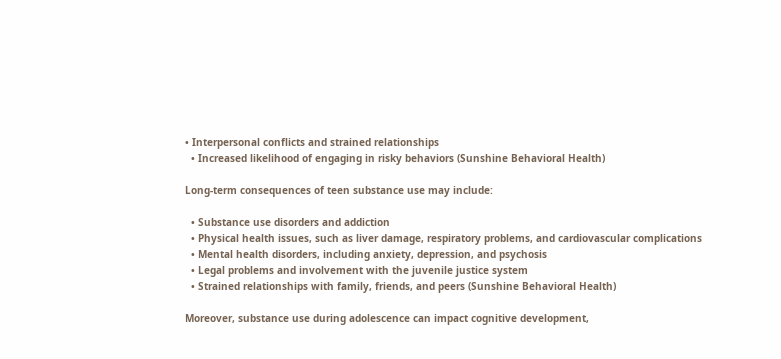• Interpersonal conflicts and strained relationships
  • Increased likelihood of engaging in risky behaviors (Sunshine Behavioral Health)

Long-term consequences of teen substance use may include:

  • Substance use disorders and addiction
  • Physical health issues, such as liver damage, respiratory problems, and cardiovascular complications
  • Mental health disorders, including anxiety, depression, and psychosis
  • Legal problems and involvement with the juvenile justice system
  • Strained relationships with family, friends, and peers (Sunshine Behavioral Health)

Moreover, substance use during adolescence can impact cognitive development,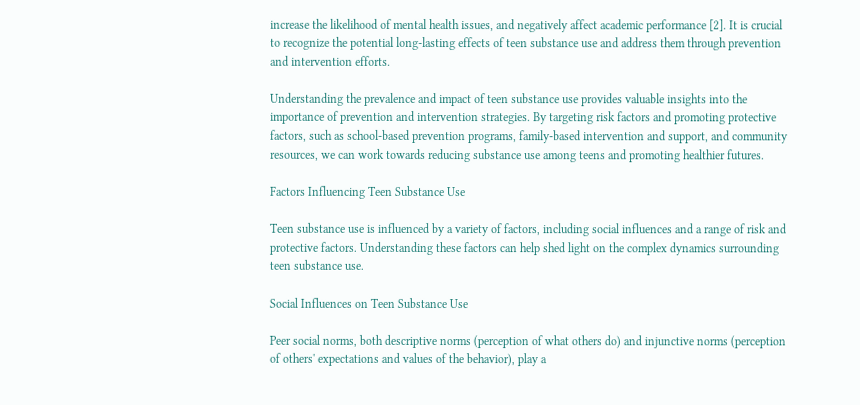increase the likelihood of mental health issues, and negatively affect academic performance [2]. It is crucial to recognize the potential long-lasting effects of teen substance use and address them through prevention and intervention efforts.

Understanding the prevalence and impact of teen substance use provides valuable insights into the importance of prevention and intervention strategies. By targeting risk factors and promoting protective factors, such as school-based prevention programs, family-based intervention and support, and community resources, we can work towards reducing substance use among teens and promoting healthier futures.

Factors Influencing Teen Substance Use

Teen substance use is influenced by a variety of factors, including social influences and a range of risk and protective factors. Understanding these factors can help shed light on the complex dynamics surrounding teen substance use.

Social Influences on Teen Substance Use

Peer social norms, both descriptive norms (perception of what others do) and injunctive norms (perception of others' expectations and values of the behavior), play a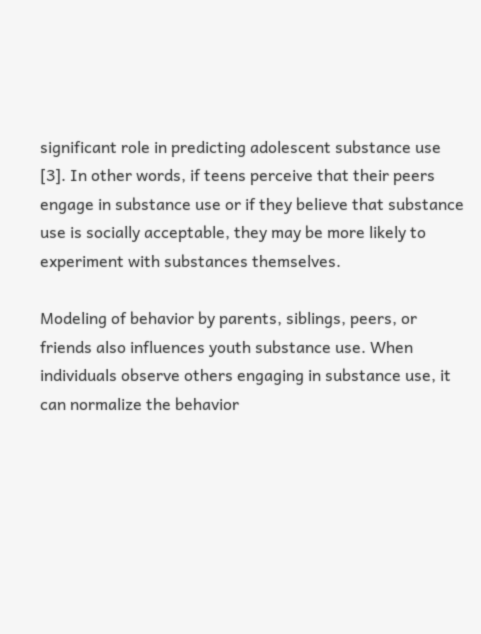significant role in predicting adolescent substance use [3]. In other words, if teens perceive that their peers engage in substance use or if they believe that substance use is socially acceptable, they may be more likely to experiment with substances themselves.

Modeling of behavior by parents, siblings, peers, or friends also influences youth substance use. When individuals observe others engaging in substance use, it can normalize the behavior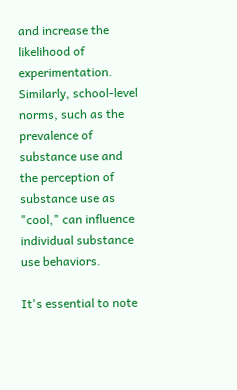and increase the likelihood of experimentation. Similarly, school-level norms, such as the prevalence of substance use and the perception of substance use as "cool," can influence individual substance use behaviors.

It's essential to note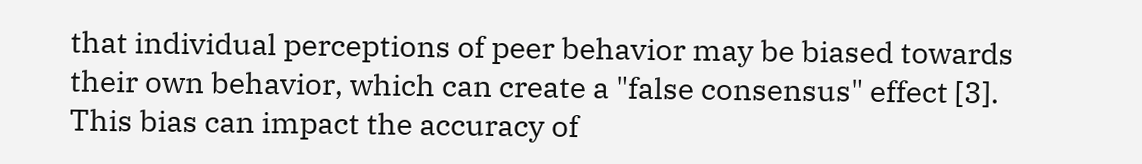that individual perceptions of peer behavior may be biased towards their own behavior, which can create a "false consensus" effect [3]. This bias can impact the accuracy of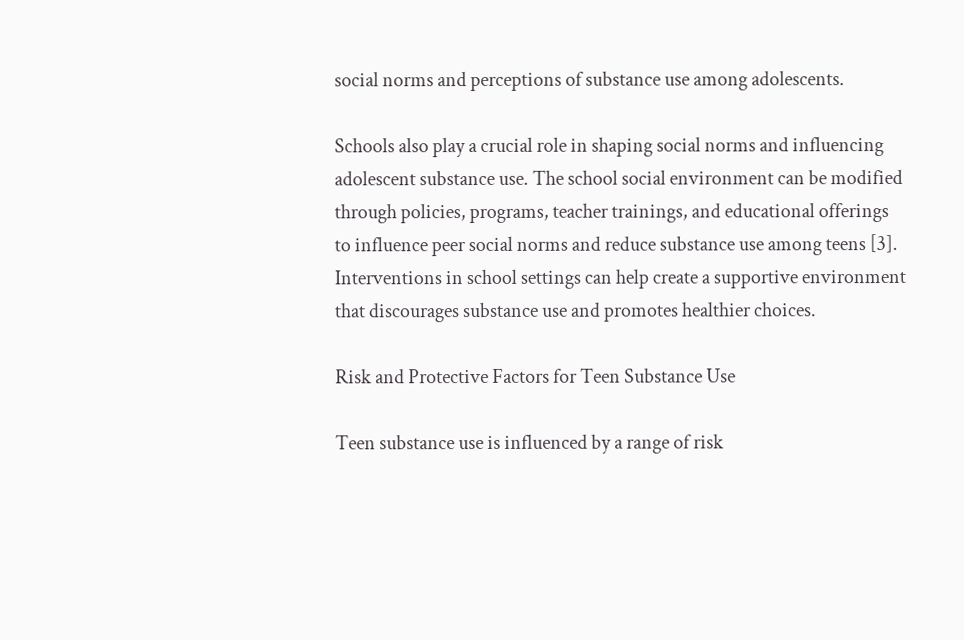social norms and perceptions of substance use among adolescents.

Schools also play a crucial role in shaping social norms and influencing adolescent substance use. The school social environment can be modified through policies, programs, teacher trainings, and educational offerings to influence peer social norms and reduce substance use among teens [3]. Interventions in school settings can help create a supportive environment that discourages substance use and promotes healthier choices.

Risk and Protective Factors for Teen Substance Use

Teen substance use is influenced by a range of risk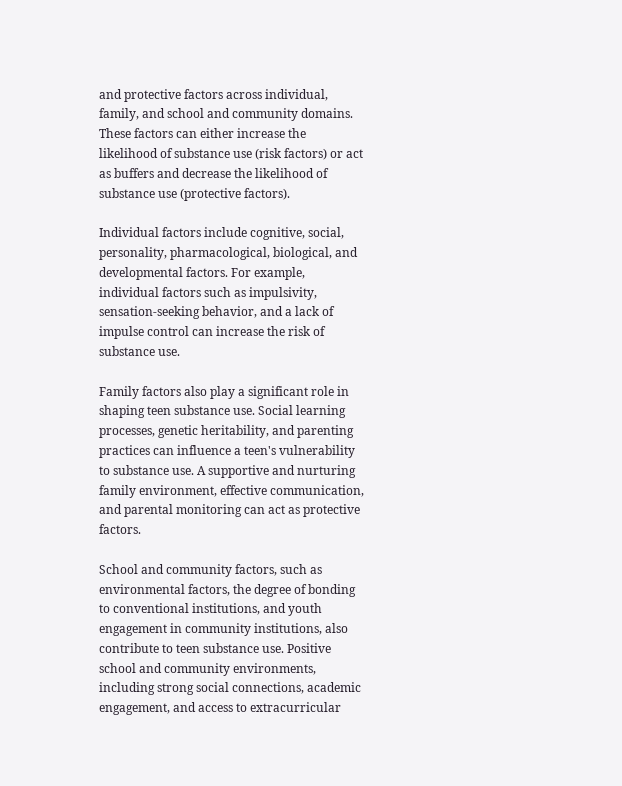and protective factors across individual, family, and school and community domains. These factors can either increase the likelihood of substance use (risk factors) or act as buffers and decrease the likelihood of substance use (protective factors).

Individual factors include cognitive, social, personality, pharmacological, biological, and developmental factors. For example, individual factors such as impulsivity, sensation-seeking behavior, and a lack of impulse control can increase the risk of substance use.

Family factors also play a significant role in shaping teen substance use. Social learning processes, genetic heritability, and parenting practices can influence a teen's vulnerability to substance use. A supportive and nurturing family environment, effective communication, and parental monitoring can act as protective factors.

School and community factors, such as environmental factors, the degree of bonding to conventional institutions, and youth engagement in community institutions, also contribute to teen substance use. Positive school and community environments, including strong social connections, academic engagement, and access to extracurricular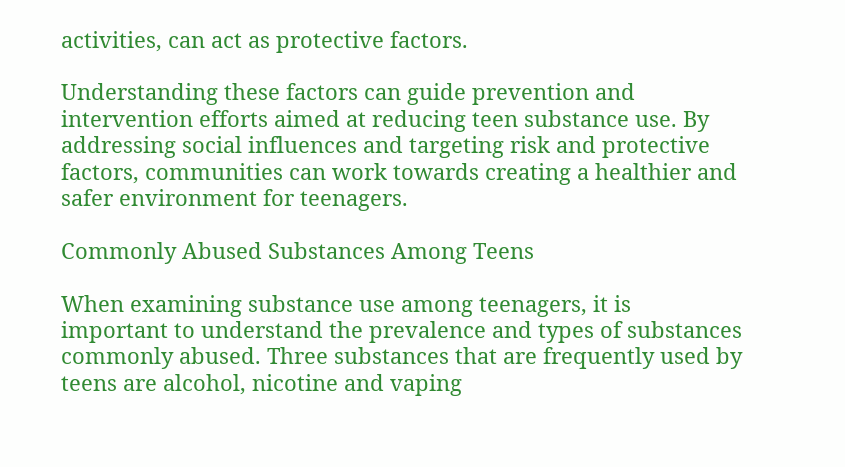activities, can act as protective factors.

Understanding these factors can guide prevention and intervention efforts aimed at reducing teen substance use. By addressing social influences and targeting risk and protective factors, communities can work towards creating a healthier and safer environment for teenagers.

Commonly Abused Substances Among Teens

When examining substance use among teenagers, it is important to understand the prevalence and types of substances commonly abused. Three substances that are frequently used by teens are alcohol, nicotine and vaping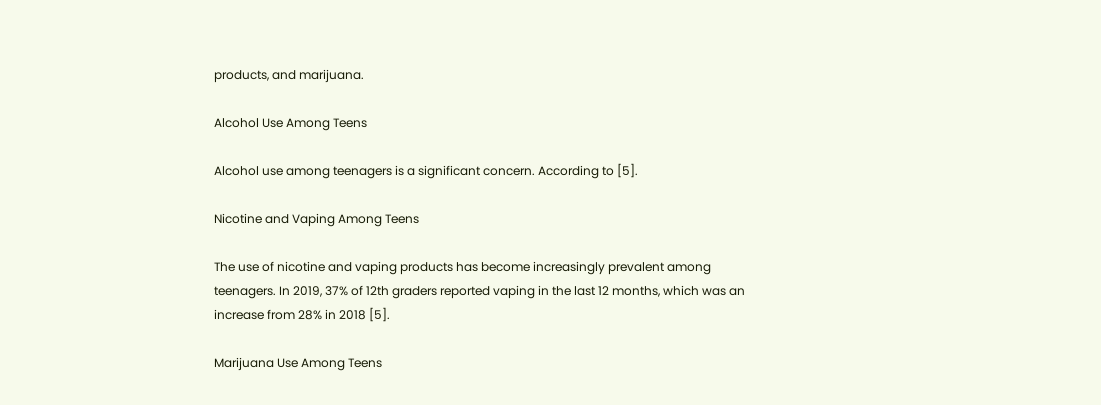products, and marijuana.

Alcohol Use Among Teens

Alcohol use among teenagers is a significant concern. According to [5].

Nicotine and Vaping Among Teens

The use of nicotine and vaping products has become increasingly prevalent among teenagers. In 2019, 37% of 12th graders reported vaping in the last 12 months, which was an increase from 28% in 2018 [5].

Marijuana Use Among Teens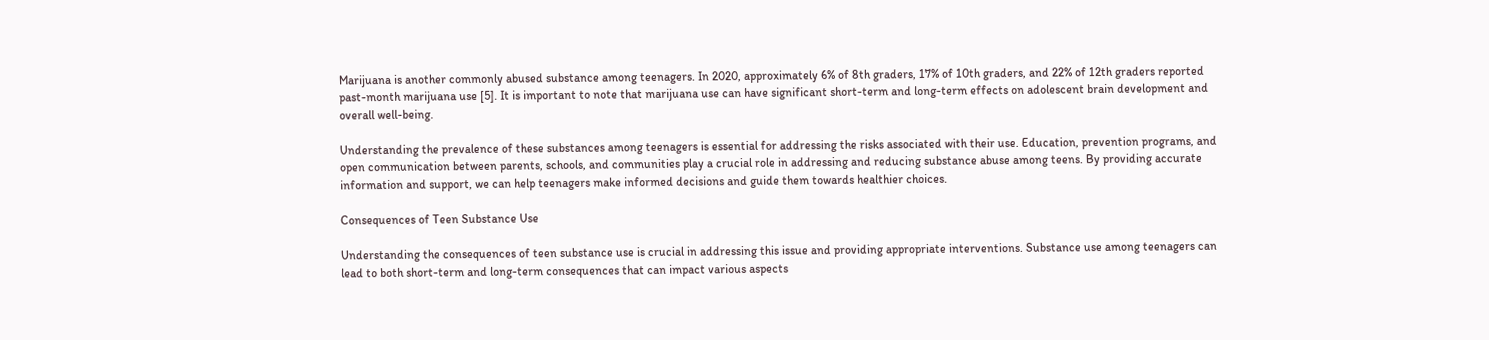Marijuana is another commonly abused substance among teenagers. In 2020, approximately 6% of 8th graders, 17% of 10th graders, and 22% of 12th graders reported past-month marijuana use [5]. It is important to note that marijuana use can have significant short-term and long-term effects on adolescent brain development and overall well-being.

Understanding the prevalence of these substances among teenagers is essential for addressing the risks associated with their use. Education, prevention programs, and open communication between parents, schools, and communities play a crucial role in addressing and reducing substance abuse among teens. By providing accurate information and support, we can help teenagers make informed decisions and guide them towards healthier choices.

Consequences of Teen Substance Use

Understanding the consequences of teen substance use is crucial in addressing this issue and providing appropriate interventions. Substance use among teenagers can lead to both short-term and long-term consequences that can impact various aspects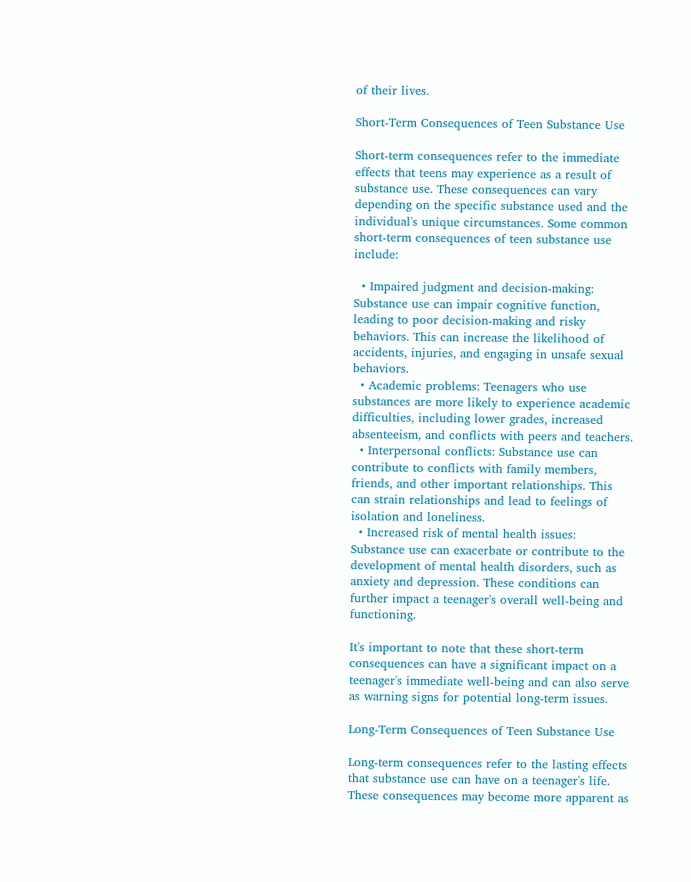of their lives.

Short-Term Consequences of Teen Substance Use

Short-term consequences refer to the immediate effects that teens may experience as a result of substance use. These consequences can vary depending on the specific substance used and the individual's unique circumstances. Some common short-term consequences of teen substance use include:

  • Impaired judgment and decision-making: Substance use can impair cognitive function, leading to poor decision-making and risky behaviors. This can increase the likelihood of accidents, injuries, and engaging in unsafe sexual behaviors.
  • Academic problems: Teenagers who use substances are more likely to experience academic difficulties, including lower grades, increased absenteeism, and conflicts with peers and teachers.
  • Interpersonal conflicts: Substance use can contribute to conflicts with family members, friends, and other important relationships. This can strain relationships and lead to feelings of isolation and loneliness.
  • Increased risk of mental health issues: Substance use can exacerbate or contribute to the development of mental health disorders, such as anxiety and depression. These conditions can further impact a teenager's overall well-being and functioning.

It's important to note that these short-term consequences can have a significant impact on a teenager's immediate well-being and can also serve as warning signs for potential long-term issues.

Long-Term Consequences of Teen Substance Use

Long-term consequences refer to the lasting effects that substance use can have on a teenager's life. These consequences may become more apparent as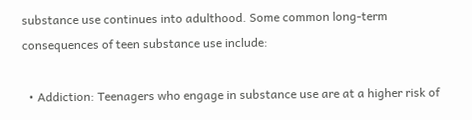substance use continues into adulthood. Some common long-term consequences of teen substance use include:

  • Addiction: Teenagers who engage in substance use are at a higher risk of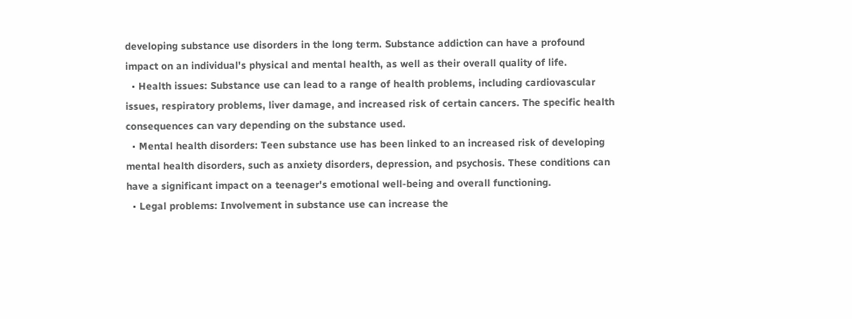developing substance use disorders in the long term. Substance addiction can have a profound impact on an individual's physical and mental health, as well as their overall quality of life.
  • Health issues: Substance use can lead to a range of health problems, including cardiovascular issues, respiratory problems, liver damage, and increased risk of certain cancers. The specific health consequences can vary depending on the substance used.
  • Mental health disorders: Teen substance use has been linked to an increased risk of developing mental health disorders, such as anxiety disorders, depression, and psychosis. These conditions can have a significant impact on a teenager's emotional well-being and overall functioning.
  • Legal problems: Involvement in substance use can increase the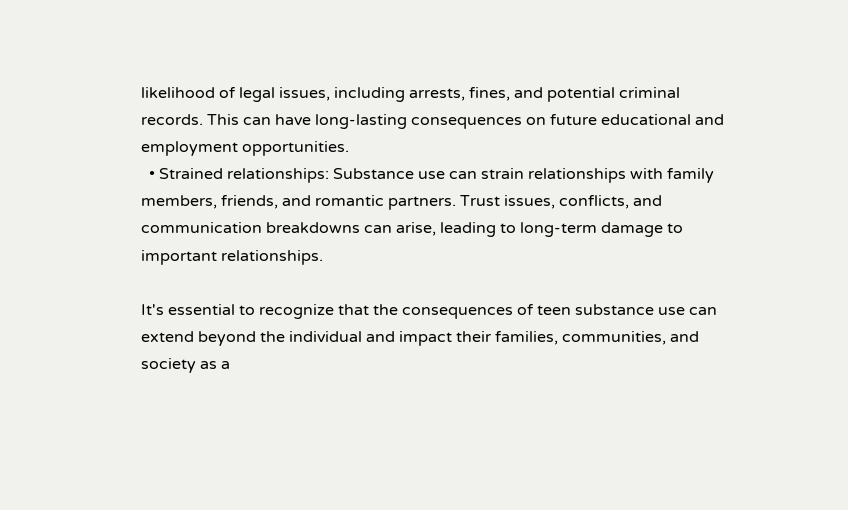likelihood of legal issues, including arrests, fines, and potential criminal records. This can have long-lasting consequences on future educational and employment opportunities.
  • Strained relationships: Substance use can strain relationships with family members, friends, and romantic partners. Trust issues, conflicts, and communication breakdowns can arise, leading to long-term damage to important relationships.

It's essential to recognize that the consequences of teen substance use can extend beyond the individual and impact their families, communities, and society as a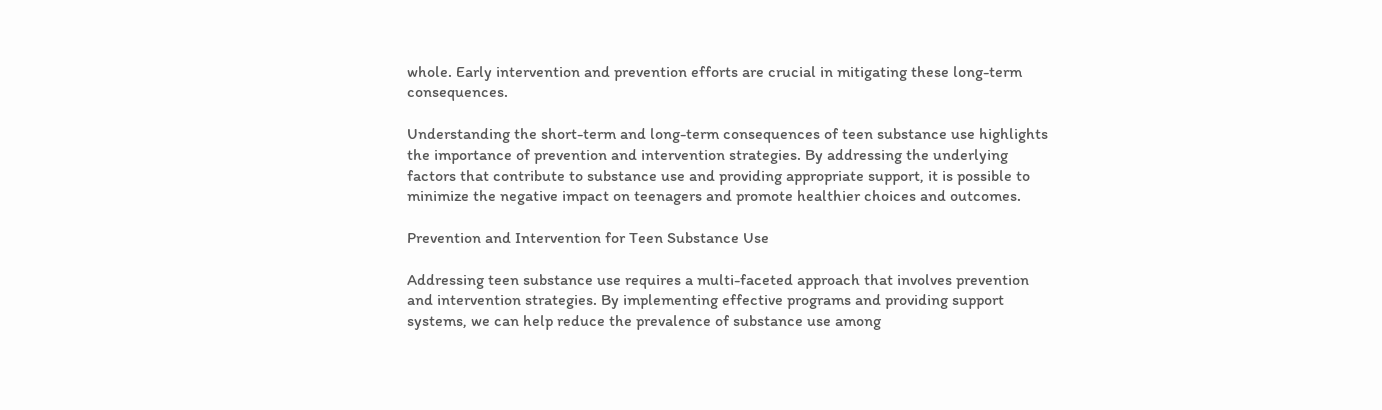whole. Early intervention and prevention efforts are crucial in mitigating these long-term consequences.

Understanding the short-term and long-term consequences of teen substance use highlights the importance of prevention and intervention strategies. By addressing the underlying factors that contribute to substance use and providing appropriate support, it is possible to minimize the negative impact on teenagers and promote healthier choices and outcomes.

Prevention and Intervention for Teen Substance Use

Addressing teen substance use requires a multi-faceted approach that involves prevention and intervention strategies. By implementing effective programs and providing support systems, we can help reduce the prevalence of substance use among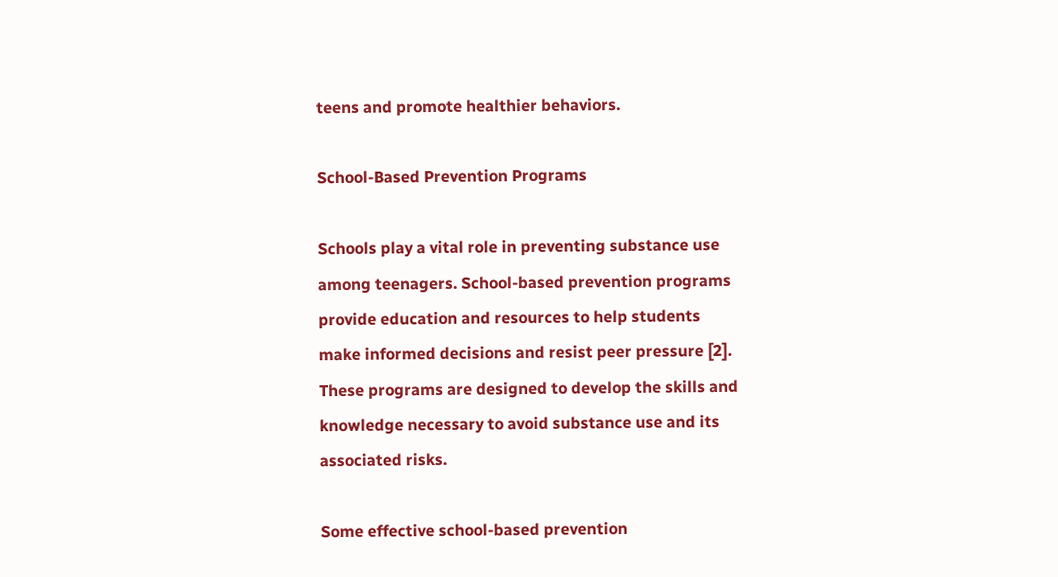teens and promote healthier behaviors.

School-Based Prevention Programs

Schools play a vital role in preventing substance use among teenagers. School-based prevention programs provide education and resources to help students make informed decisions and resist peer pressure [2]. These programs are designed to develop the skills and knowledge necessary to avoid substance use and its associated risks.

Some effective school-based prevention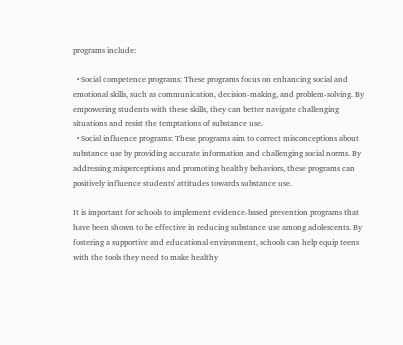programs include:

  • Social competence programs: These programs focus on enhancing social and emotional skills, such as communication, decision-making, and problem-solving. By empowering students with these skills, they can better navigate challenging situations and resist the temptations of substance use.
  • Social influence programs: These programs aim to correct misconceptions about substance use by providing accurate information and challenging social norms. By addressing misperceptions and promoting healthy behaviors, these programs can positively influence students' attitudes towards substance use.

It is important for schools to implement evidence-based prevention programs that have been shown to be effective in reducing substance use among adolescents. By fostering a supportive and educational environment, schools can help equip teens with the tools they need to make healthy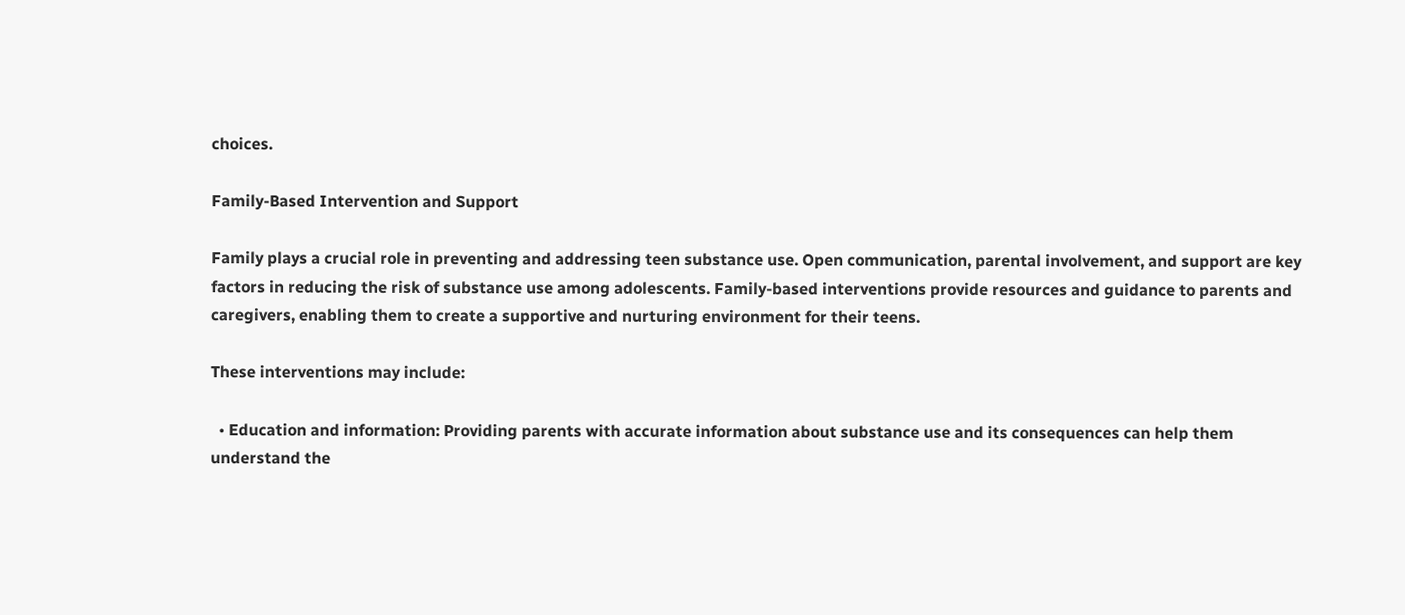choices.

Family-Based Intervention and Support

Family plays a crucial role in preventing and addressing teen substance use. Open communication, parental involvement, and support are key factors in reducing the risk of substance use among adolescents. Family-based interventions provide resources and guidance to parents and caregivers, enabling them to create a supportive and nurturing environment for their teens.

These interventions may include:

  • Education and information: Providing parents with accurate information about substance use and its consequences can help them understand the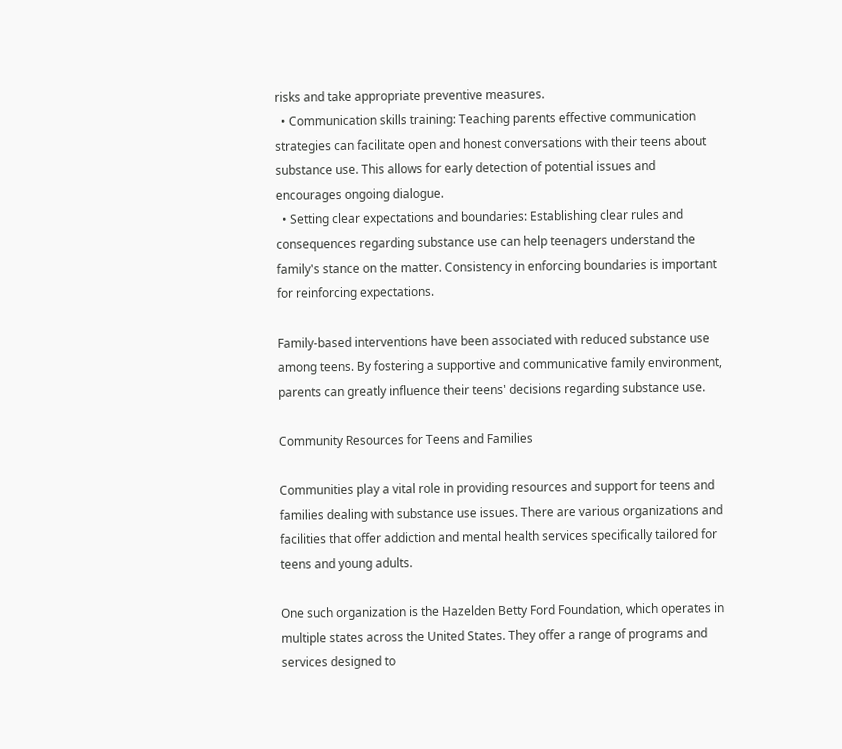risks and take appropriate preventive measures.
  • Communication skills training: Teaching parents effective communication strategies can facilitate open and honest conversations with their teens about substance use. This allows for early detection of potential issues and encourages ongoing dialogue.
  • Setting clear expectations and boundaries: Establishing clear rules and consequences regarding substance use can help teenagers understand the family's stance on the matter. Consistency in enforcing boundaries is important for reinforcing expectations.

Family-based interventions have been associated with reduced substance use among teens. By fostering a supportive and communicative family environment, parents can greatly influence their teens' decisions regarding substance use.

Community Resources for Teens and Families

Communities play a vital role in providing resources and support for teens and families dealing with substance use issues. There are various organizations and facilities that offer addiction and mental health services specifically tailored for teens and young adults.

One such organization is the Hazelden Betty Ford Foundation, which operates in multiple states across the United States. They offer a range of programs and services designed to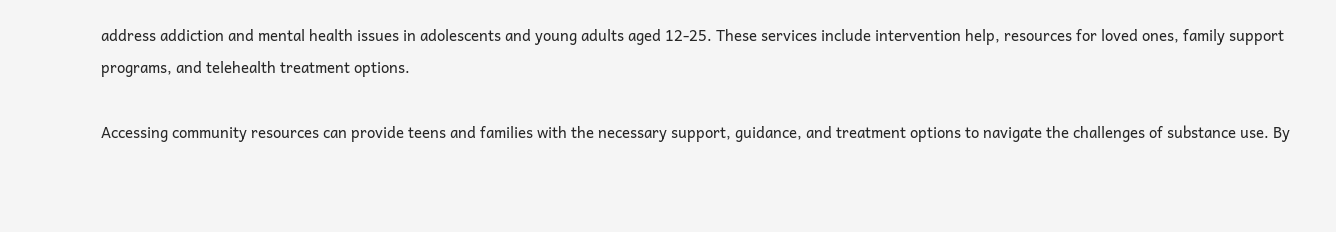address addiction and mental health issues in adolescents and young adults aged 12-25. These services include intervention help, resources for loved ones, family support programs, and telehealth treatment options.

Accessing community resources can provide teens and families with the necessary support, guidance, and treatment options to navigate the challenges of substance use. By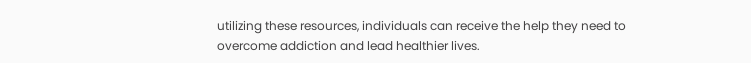utilizing these resources, individuals can receive the help they need to overcome addiction and lead healthier lives.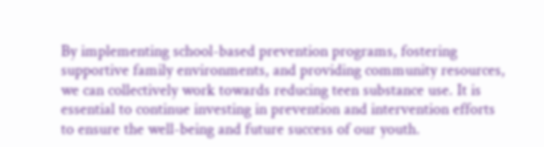By implementing school-based prevention programs, fostering supportive family environments, and providing community resources, we can collectively work towards reducing teen substance use. It is essential to continue investing in prevention and intervention efforts to ensure the well-being and future success of our youth.